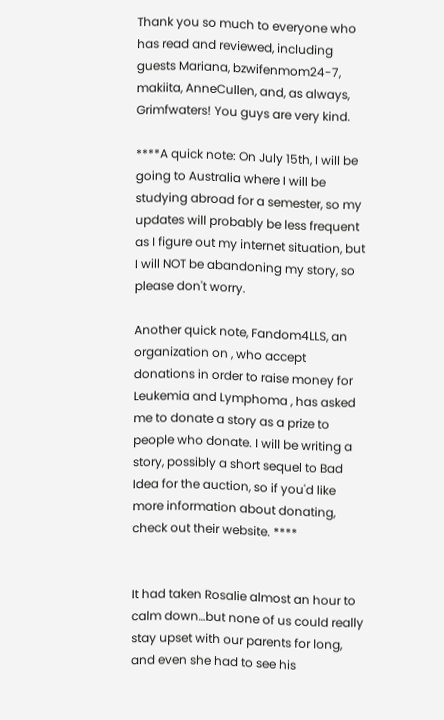Thank you so much to everyone who has read and reviewed, including guests Mariana, bzwifenmom24-7, makiita, AnneCullen, and, as always, Grimfwaters! You guys are very kind.

****A quick note: On July 15th, I will be going to Australia where I will be studying abroad for a semester, so my updates will probably be less frequent as I figure out my internet situation, but I will NOT be abandoning my story, so please don't worry.

Another quick note, Fandom4LLS, an organization on , who accept donations in order to raise money for Leukemia and Lymphoma , has asked me to donate a story as a prize to people who donate. I will be writing a story, possibly a short sequel to Bad Idea for the auction, so if you'd like more information about donating, check out their website. ****


It had taken Rosalie almost an hour to calm down…but none of us could really stay upset with our parents for long, and even she had to see his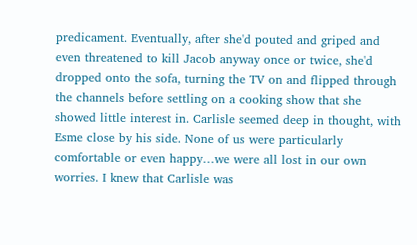predicament. Eventually, after she'd pouted and griped and even threatened to kill Jacob anyway once or twice, she'd dropped onto the sofa, turning the TV on and flipped through the channels before settling on a cooking show that she showed little interest in. Carlisle seemed deep in thought, with Esme close by his side. None of us were particularly comfortable or even happy…we were all lost in our own worries. I knew that Carlisle was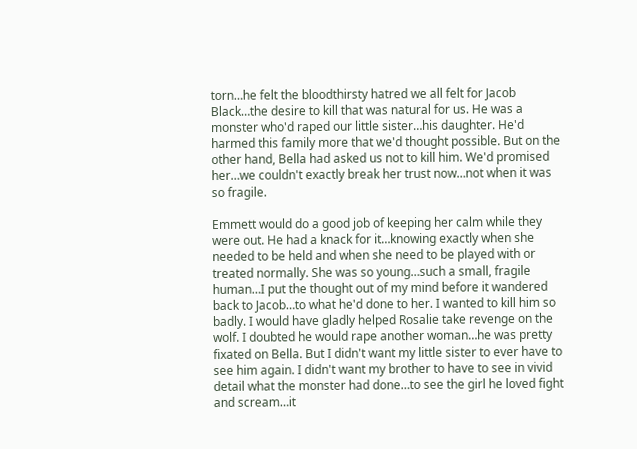torn…he felt the bloodthirsty hatred we all felt for Jacob Black…the desire to kill that was natural for us. He was a monster who'd raped our little sister…his daughter. He'd harmed this family more that we'd thought possible. But on the other hand, Bella had asked us not to kill him. We'd promised her…we couldn't exactly break her trust now…not when it was so fragile.

Emmett would do a good job of keeping her calm while they were out. He had a knack for it…knowing exactly when she needed to be held and when she need to be played with or treated normally. She was so young…such a small, fragile human…I put the thought out of my mind before it wandered back to Jacob…to what he'd done to her. I wanted to kill him so badly. I would have gladly helped Rosalie take revenge on the wolf. I doubted he would rape another woman…he was pretty fixated on Bella. But I didn't want my little sister to ever have to see him again. I didn't want my brother to have to see in vivid detail what the monster had done…to see the girl he loved fight and scream…it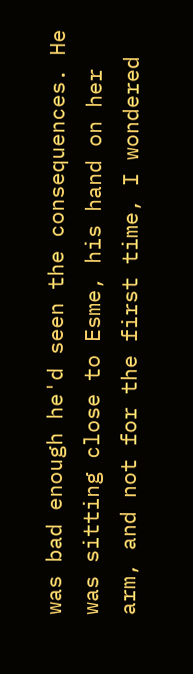was bad enough he'd seen the consequences. He was sitting close to Esme, his hand on her arm, and not for the first time, I wondered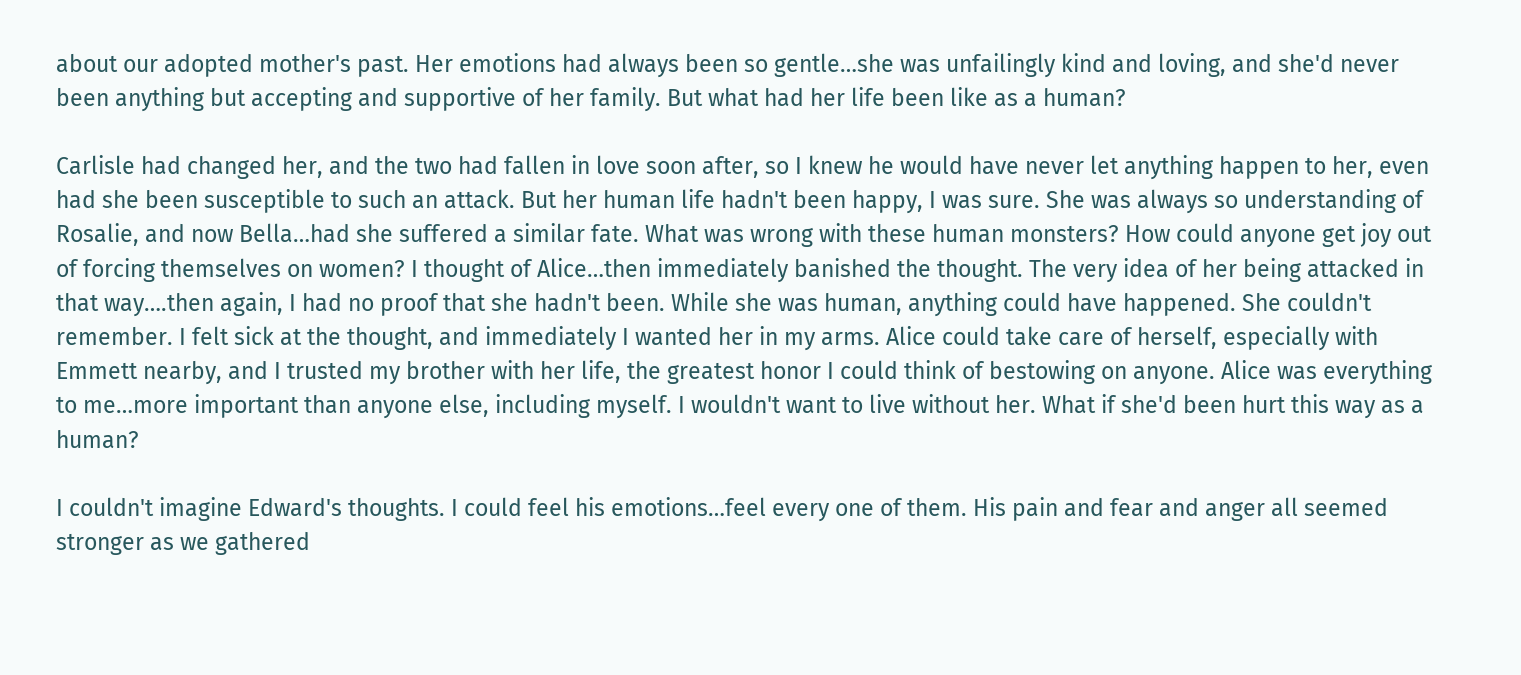about our adopted mother's past. Her emotions had always been so gentle…she was unfailingly kind and loving, and she'd never been anything but accepting and supportive of her family. But what had her life been like as a human?

Carlisle had changed her, and the two had fallen in love soon after, so I knew he would have never let anything happen to her, even had she been susceptible to such an attack. But her human life hadn't been happy, I was sure. She was always so understanding of Rosalie, and now Bella…had she suffered a similar fate. What was wrong with these human monsters? How could anyone get joy out of forcing themselves on women? I thought of Alice…then immediately banished the thought. The very idea of her being attacked in that way….then again, I had no proof that she hadn't been. While she was human, anything could have happened. She couldn't remember. I felt sick at the thought, and immediately I wanted her in my arms. Alice could take care of herself, especially with Emmett nearby, and I trusted my brother with her life, the greatest honor I could think of bestowing on anyone. Alice was everything to me…more important than anyone else, including myself. I wouldn't want to live without her. What if she'd been hurt this way as a human?

I couldn't imagine Edward's thoughts. I could feel his emotions…feel every one of them. His pain and fear and anger all seemed stronger as we gathered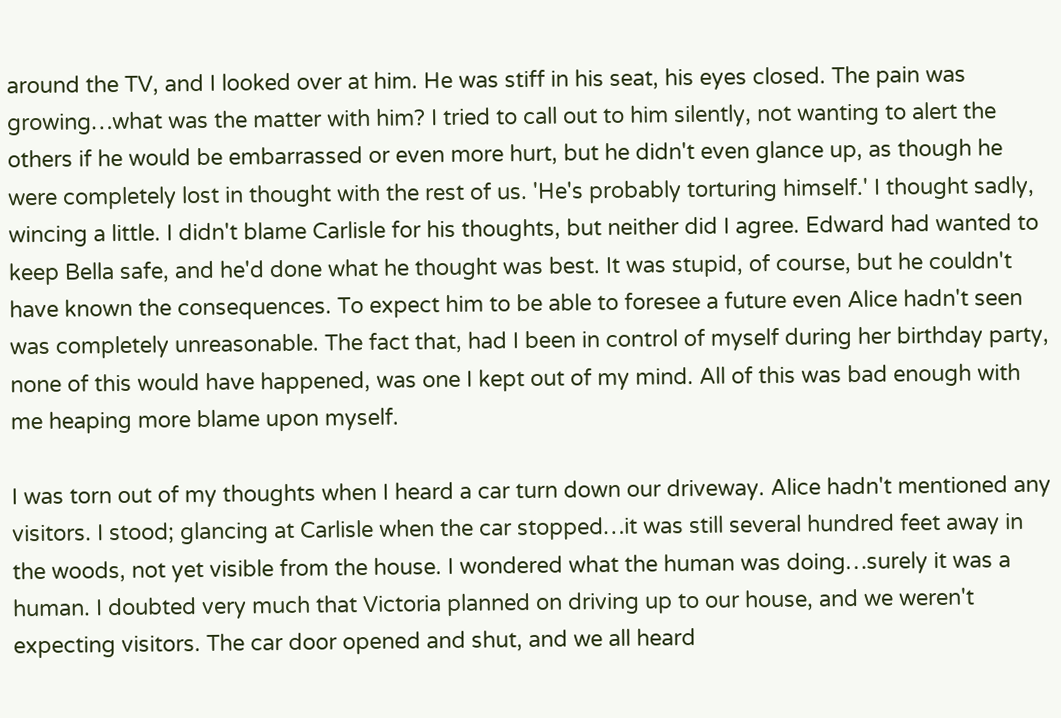around the TV, and I looked over at him. He was stiff in his seat, his eyes closed. The pain was growing…what was the matter with him? I tried to call out to him silently, not wanting to alert the others if he would be embarrassed or even more hurt, but he didn't even glance up, as though he were completely lost in thought with the rest of us. 'He's probably torturing himself.' I thought sadly, wincing a little. I didn't blame Carlisle for his thoughts, but neither did I agree. Edward had wanted to keep Bella safe, and he'd done what he thought was best. It was stupid, of course, but he couldn't have known the consequences. To expect him to be able to foresee a future even Alice hadn't seen was completely unreasonable. The fact that, had I been in control of myself during her birthday party, none of this would have happened, was one I kept out of my mind. All of this was bad enough with me heaping more blame upon myself.

I was torn out of my thoughts when I heard a car turn down our driveway. Alice hadn't mentioned any visitors. I stood; glancing at Carlisle when the car stopped…it was still several hundred feet away in the woods, not yet visible from the house. I wondered what the human was doing…surely it was a human. I doubted very much that Victoria planned on driving up to our house, and we weren't expecting visitors. The car door opened and shut, and we all heard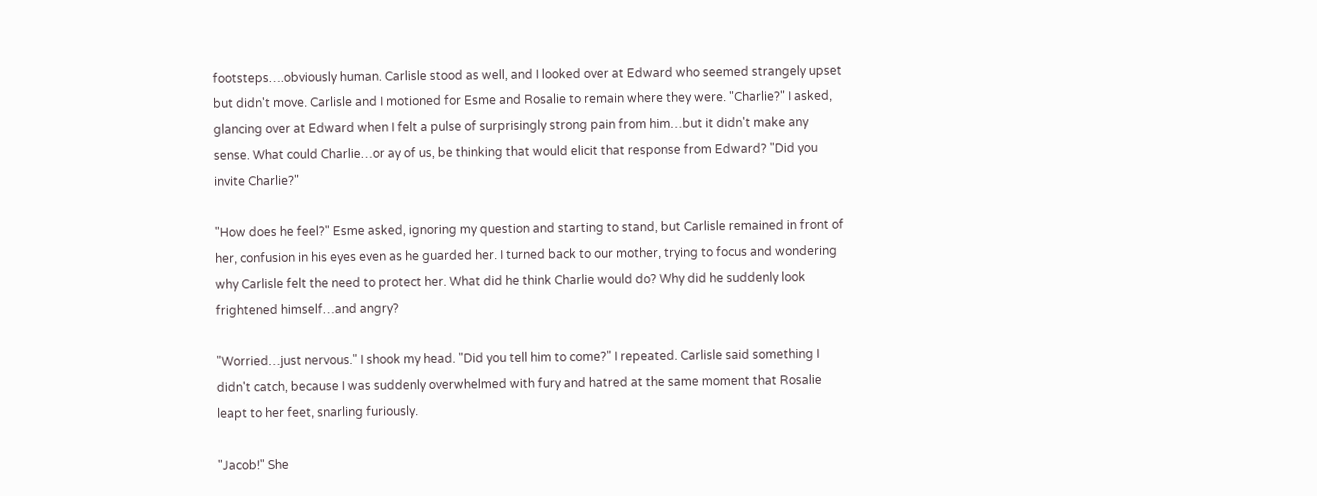footsteps….obviously human. Carlisle stood as well, and I looked over at Edward who seemed strangely upset but didn't move. Carlisle and I motioned for Esme and Rosalie to remain where they were. "Charlie?" I asked, glancing over at Edward when I felt a pulse of surprisingly strong pain from him…but it didn't make any sense. What could Charlie…or ay of us, be thinking that would elicit that response from Edward? "Did you invite Charlie?"

"How does he feel?" Esme asked, ignoring my question and starting to stand, but Carlisle remained in front of her, confusion in his eyes even as he guarded her. I turned back to our mother, trying to focus and wondering why Carlisle felt the need to protect her. What did he think Charlie would do? Why did he suddenly look frightened himself…and angry?

"Worried…just nervous." I shook my head. "Did you tell him to come?" I repeated. Carlisle said something I didn't catch, because I was suddenly overwhelmed with fury and hatred at the same moment that Rosalie leapt to her feet, snarling furiously.

"Jacob!" She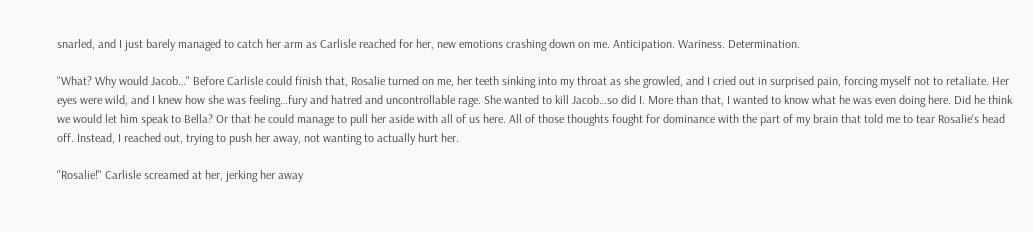snarled, and I just barely managed to catch her arm as Carlisle reached for her, new emotions crashing down on me. Anticipation. Wariness. Determination.

"What? Why would Jacob…" Before Carlisle could finish that, Rosalie turned on me, her teeth sinking into my throat as she growled, and I cried out in surprised pain, forcing myself not to retaliate. Her eyes were wild, and I knew how she was feeling…fury and hatred and uncontrollable rage. She wanted to kill Jacob…so did I. More than that, I wanted to know what he was even doing here. Did he think we would let him speak to Bella? Or that he could manage to pull her aside with all of us here. All of those thoughts fought for dominance with the part of my brain that told me to tear Rosalie's head off. Instead, I reached out, trying to push her away, not wanting to actually hurt her.

"Rosalie!" Carlisle screamed at her, jerking her away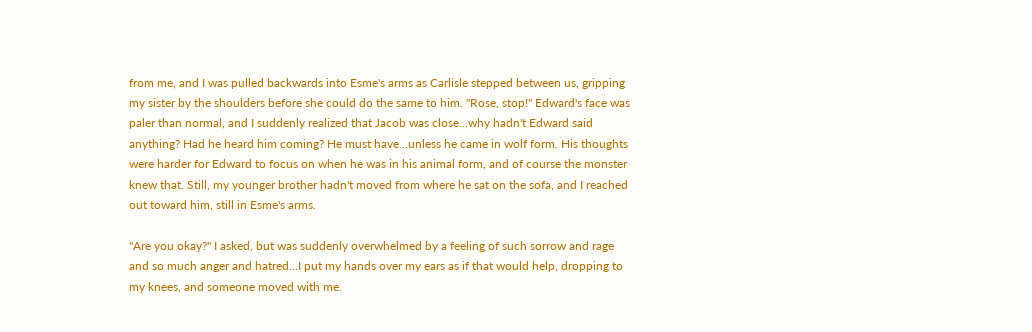from me, and I was pulled backwards into Esme's arms as Carlisle stepped between us, gripping my sister by the shoulders before she could do the same to him. "Rose, stop!" Edward's face was paler than normal, and I suddenly realized that Jacob was close…why hadn't Edward said anything? Had he heard him coming? He must have…unless he came in wolf form. His thoughts were harder for Edward to focus on when he was in his animal form, and of course the monster knew that. Still, my younger brother hadn't moved from where he sat on the sofa, and I reached out toward him, still in Esme's arms.

"Are you okay?" I asked, but was suddenly overwhelmed by a feeling of such sorrow and rage and so much anger and hatred…I put my hands over my ears as if that would help, dropping to my knees, and someone moved with me.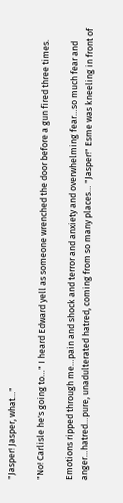"Jasper! Jasper, what…"

"No! Carlisle he's going to…" I heard Edward yell as someone wrenched the door before a gun fired three times.

Emotions ripped through me…pain and shock and terror and anxiety and overwhelming fear…so much fear and anger…hatred…pure, unadulterated hatred, coming from so many places… "Jasper!" Esme was kneeling in front of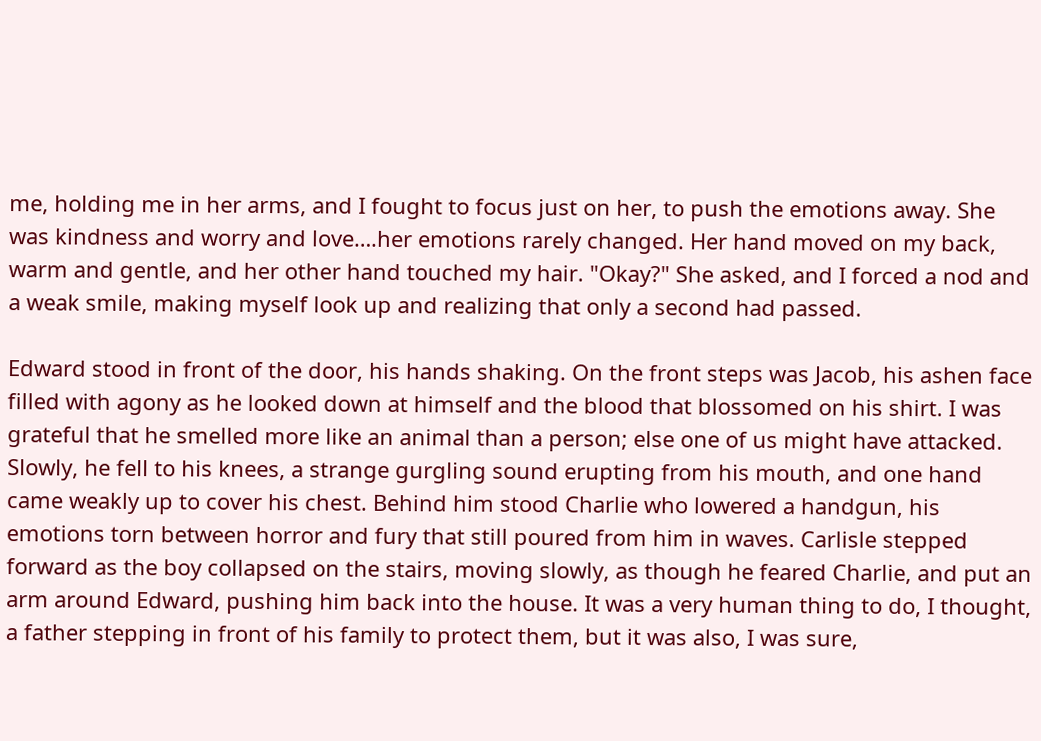me, holding me in her arms, and I fought to focus just on her, to push the emotions away. She was kindness and worry and love….her emotions rarely changed. Her hand moved on my back, warm and gentle, and her other hand touched my hair. "Okay?" She asked, and I forced a nod and a weak smile, making myself look up and realizing that only a second had passed.

Edward stood in front of the door, his hands shaking. On the front steps was Jacob, his ashen face filled with agony as he looked down at himself and the blood that blossomed on his shirt. I was grateful that he smelled more like an animal than a person; else one of us might have attacked. Slowly, he fell to his knees, a strange gurgling sound erupting from his mouth, and one hand came weakly up to cover his chest. Behind him stood Charlie who lowered a handgun, his emotions torn between horror and fury that still poured from him in waves. Carlisle stepped forward as the boy collapsed on the stairs, moving slowly, as though he feared Charlie, and put an arm around Edward, pushing him back into the house. It was a very human thing to do, I thought, a father stepping in front of his family to protect them, but it was also, I was sure,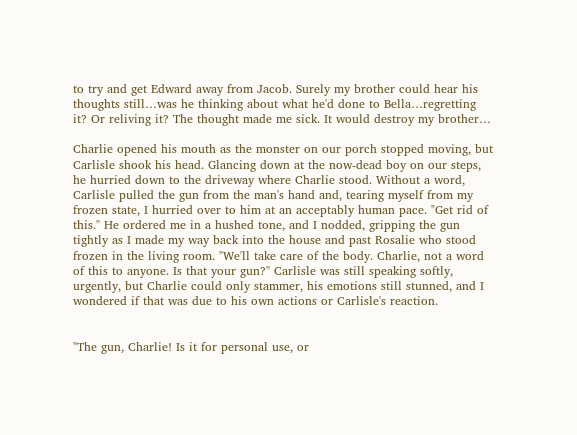to try and get Edward away from Jacob. Surely my brother could hear his thoughts still…was he thinking about what he'd done to Bella…regretting it? Or reliving it? The thought made me sick. It would destroy my brother…

Charlie opened his mouth as the monster on our porch stopped moving, but Carlisle shook his head. Glancing down at the now-dead boy on our steps, he hurried down to the driveway where Charlie stood. Without a word, Carlisle pulled the gun from the man's hand and, tearing myself from my frozen state, I hurried over to him at an acceptably human pace. "Get rid of this." He ordered me in a hushed tone, and I nodded, gripping the gun tightly as I made my way back into the house and past Rosalie who stood frozen in the living room. "We'll take care of the body. Charlie, not a word of this to anyone. Is that your gun?" Carlisle was still speaking softly, urgently, but Charlie could only stammer, his emotions still stunned, and I wondered if that was due to his own actions or Carlisle's reaction.


"The gun, Charlie! Is it for personal use, or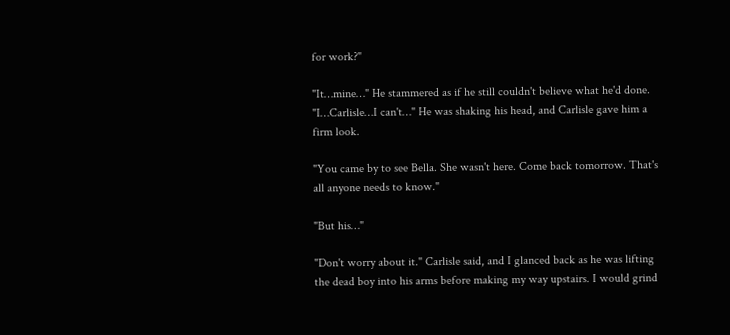for work?"

"It…mine…" He stammered as if he still couldn't believe what he'd done. "I…Carlisle…I can't…" He was shaking his head, and Carlisle gave him a firm look.

"You came by to see Bella. She wasn't here. Come back tomorrow. That's all anyone needs to know."

"But his…"

"Don't worry about it." Carlisle said, and I glanced back as he was lifting the dead boy into his arms before making my way upstairs. I would grind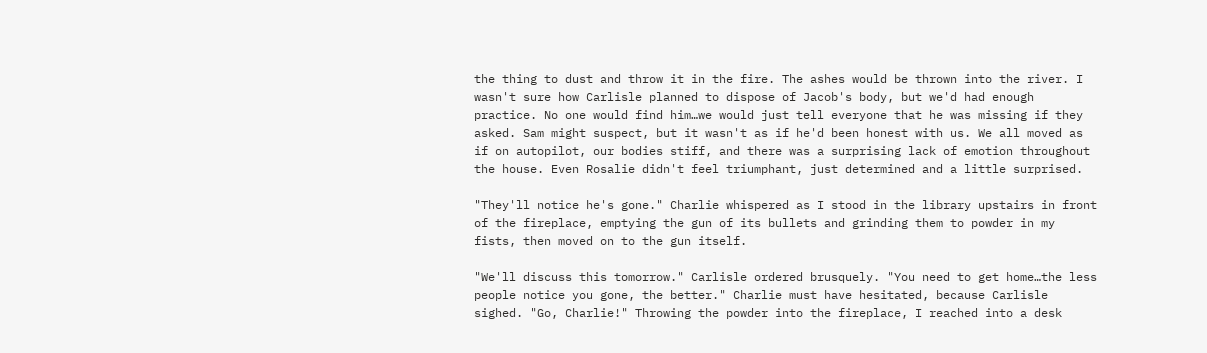the thing to dust and throw it in the fire. The ashes would be thrown into the river. I wasn't sure how Carlisle planned to dispose of Jacob's body, but we'd had enough practice. No one would find him…we would just tell everyone that he was missing if they asked. Sam might suspect, but it wasn't as if he'd been honest with us. We all moved as if on autopilot, our bodies stiff, and there was a surprising lack of emotion throughout the house. Even Rosalie didn't feel triumphant, just determined and a little surprised.

"They'll notice he's gone." Charlie whispered as I stood in the library upstairs in front of the fireplace, emptying the gun of its bullets and grinding them to powder in my fists, then moved on to the gun itself.

"We'll discuss this tomorrow." Carlisle ordered brusquely. "You need to get home…the less people notice you gone, the better." Charlie must have hesitated, because Carlisle sighed. "Go, Charlie!" Throwing the powder into the fireplace, I reached into a desk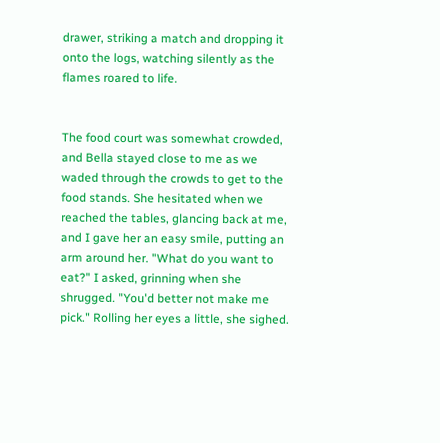drawer, striking a match and dropping it onto the logs, watching silently as the flames roared to life.


The food court was somewhat crowded, and Bella stayed close to me as we waded through the crowds to get to the food stands. She hesitated when we reached the tables, glancing back at me, and I gave her an easy smile, putting an arm around her. "What do you want to eat?" I asked, grinning when she shrugged. "You'd better not make me pick." Rolling her eyes a little, she sighed.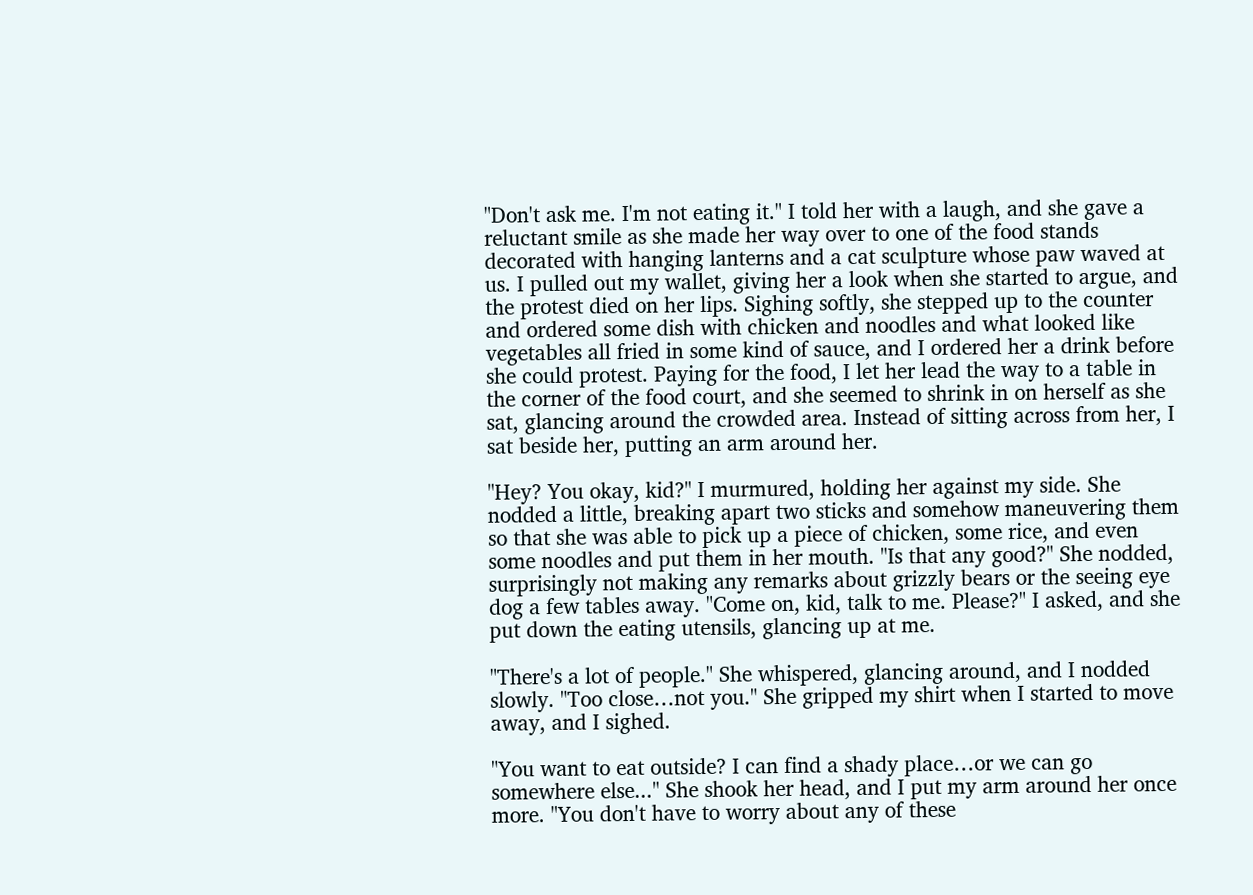"Don't ask me. I'm not eating it." I told her with a laugh, and she gave a reluctant smile as she made her way over to one of the food stands decorated with hanging lanterns and a cat sculpture whose paw waved at us. I pulled out my wallet, giving her a look when she started to argue, and the protest died on her lips. Sighing softly, she stepped up to the counter and ordered some dish with chicken and noodles and what looked like vegetables all fried in some kind of sauce, and I ordered her a drink before she could protest. Paying for the food, I let her lead the way to a table in the corner of the food court, and she seemed to shrink in on herself as she sat, glancing around the crowded area. Instead of sitting across from her, I sat beside her, putting an arm around her.

"Hey? You okay, kid?" I murmured, holding her against my side. She nodded a little, breaking apart two sticks and somehow maneuvering them so that she was able to pick up a piece of chicken, some rice, and even some noodles and put them in her mouth. "Is that any good?" She nodded, surprisingly not making any remarks about grizzly bears or the seeing eye dog a few tables away. "Come on, kid, talk to me. Please?" I asked, and she put down the eating utensils, glancing up at me.

"There's a lot of people." She whispered, glancing around, and I nodded slowly. "Too close…not you." She gripped my shirt when I started to move away, and I sighed.

"You want to eat outside? I can find a shady place…or we can go somewhere else..." She shook her head, and I put my arm around her once more. "You don't have to worry about any of these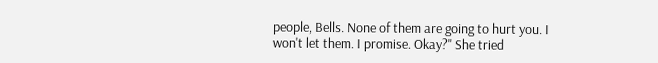people, Bells. None of them are going to hurt you. I won't let them. I promise. Okay?" She tried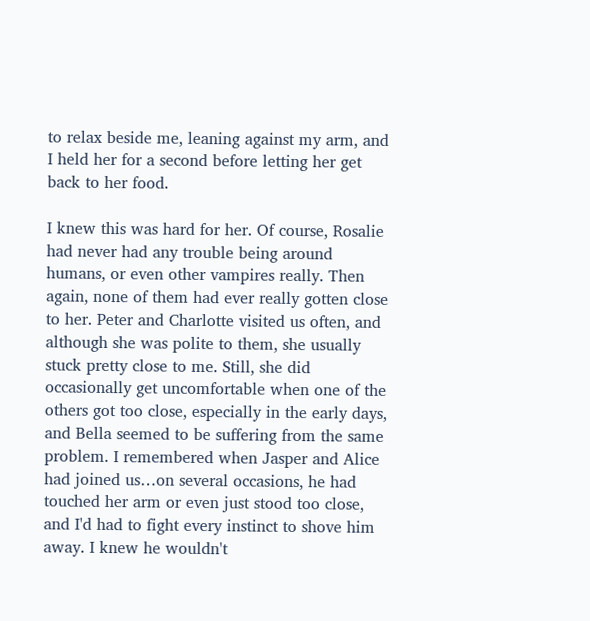to relax beside me, leaning against my arm, and I held her for a second before letting her get back to her food.

I knew this was hard for her. Of course, Rosalie had never had any trouble being around humans, or even other vampires really. Then again, none of them had ever really gotten close to her. Peter and Charlotte visited us often, and although she was polite to them, she usually stuck pretty close to me. Still, she did occasionally get uncomfortable when one of the others got too close, especially in the early days, and Bella seemed to be suffering from the same problem. I remembered when Jasper and Alice had joined us…on several occasions, he had touched her arm or even just stood too close, and I'd had to fight every instinct to shove him away. I knew he wouldn't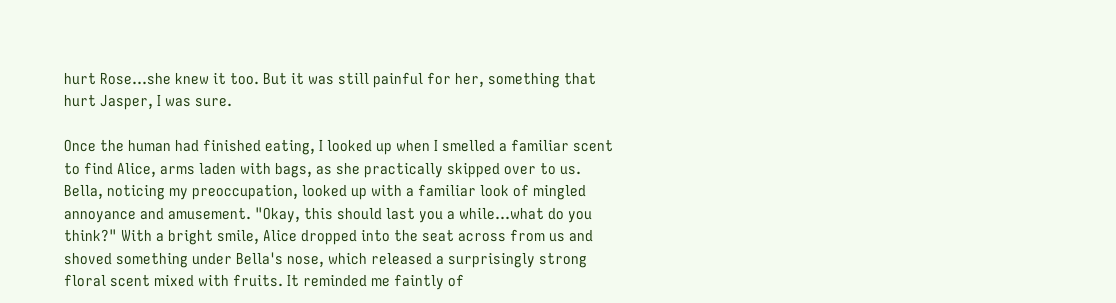hurt Rose…she knew it too. But it was still painful for her, something that hurt Jasper, I was sure.

Once the human had finished eating, I looked up when I smelled a familiar scent to find Alice, arms laden with bags, as she practically skipped over to us. Bella, noticing my preoccupation, looked up with a familiar look of mingled annoyance and amusement. "Okay, this should last you a while…what do you think?" With a bright smile, Alice dropped into the seat across from us and shoved something under Bella's nose, which released a surprisingly strong floral scent mixed with fruits. It reminded me faintly of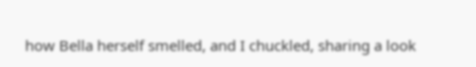how Bella herself smelled, and I chuckled, sharing a look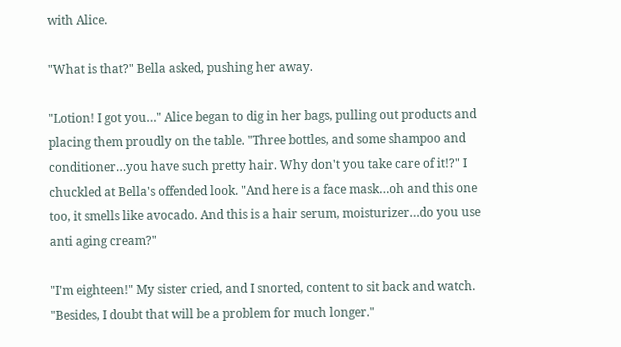with Alice.

"What is that?" Bella asked, pushing her away.

"Lotion! I got you…" Alice began to dig in her bags, pulling out products and placing them proudly on the table. "Three bottles, and some shampoo and conditioner…you have such pretty hair. Why don't you take care of it!?" I chuckled at Bella's offended look. "And here is a face mask…oh and this one too, it smells like avocado. And this is a hair serum, moisturizer…do you use anti aging cream?"

"I'm eighteen!" My sister cried, and I snorted, content to sit back and watch. "Besides, I doubt that will be a problem for much longer."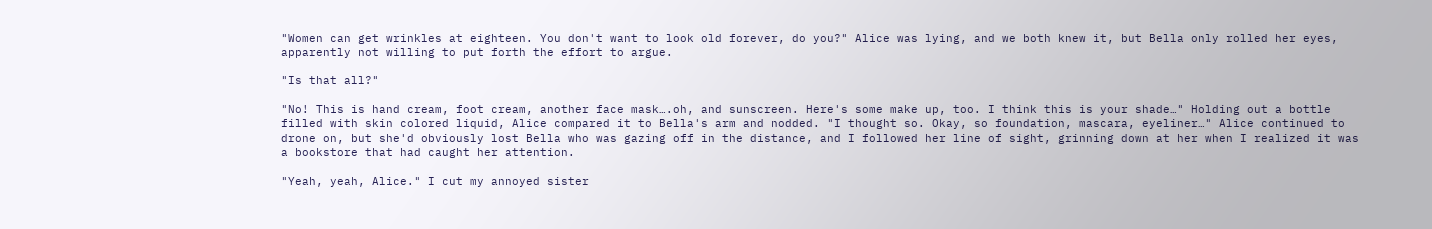"Women can get wrinkles at eighteen. You don't want to look old forever, do you?" Alice was lying, and we both knew it, but Bella only rolled her eyes, apparently not willing to put forth the effort to argue.

"Is that all?"

"No! This is hand cream, foot cream, another face mask….oh, and sunscreen. Here's some make up, too. I think this is your shade…" Holding out a bottle filled with skin colored liquid, Alice compared it to Bella's arm and nodded. "I thought so. Okay, so foundation, mascara, eyeliner…" Alice continued to drone on, but she'd obviously lost Bella who was gazing off in the distance, and I followed her line of sight, grinning down at her when I realized it was a bookstore that had caught her attention.

"Yeah, yeah, Alice." I cut my annoyed sister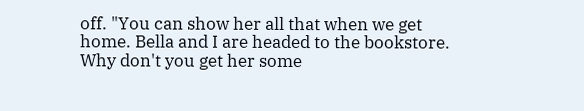off. "You can show her all that when we get home. Bella and I are headed to the bookstore. Why don't you get her some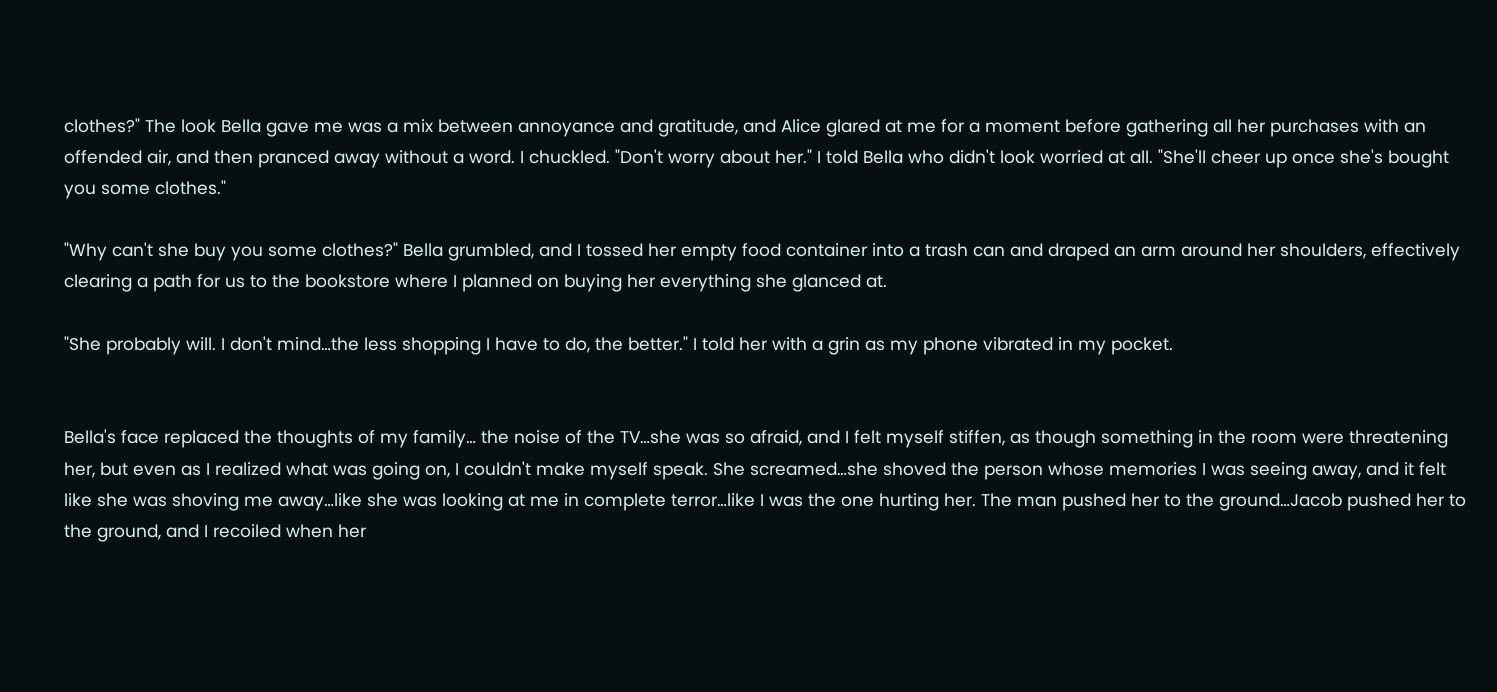clothes?" The look Bella gave me was a mix between annoyance and gratitude, and Alice glared at me for a moment before gathering all her purchases with an offended air, and then pranced away without a word. I chuckled. "Don't worry about her." I told Bella who didn't look worried at all. "She'll cheer up once she's bought you some clothes."

"Why can't she buy you some clothes?" Bella grumbled, and I tossed her empty food container into a trash can and draped an arm around her shoulders, effectively clearing a path for us to the bookstore where I planned on buying her everything she glanced at.

"She probably will. I don't mind…the less shopping I have to do, the better." I told her with a grin as my phone vibrated in my pocket.


Bella's face replaced the thoughts of my family… the noise of the TV…she was so afraid, and I felt myself stiffen, as though something in the room were threatening her, but even as I realized what was going on, I couldn't make myself speak. She screamed…she shoved the person whose memories I was seeing away, and it felt like she was shoving me away…like she was looking at me in complete terror…like I was the one hurting her. The man pushed her to the ground…Jacob pushed her to the ground, and I recoiled when her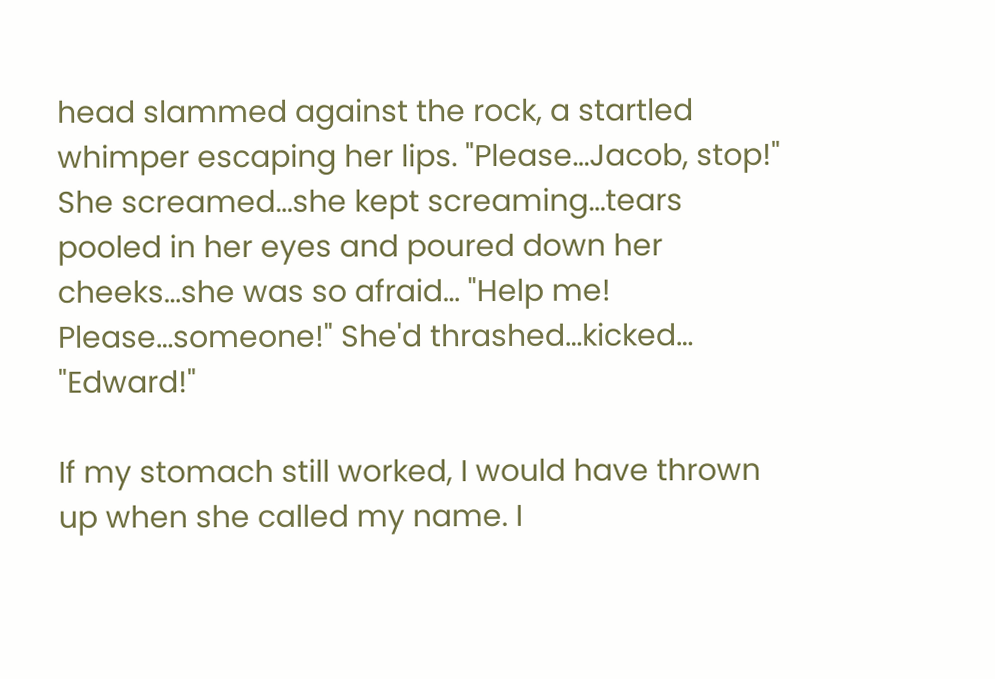head slammed against the rock, a startled whimper escaping her lips. "Please…Jacob, stop!" She screamed…she kept screaming…tears pooled in her eyes and poured down her cheeks…she was so afraid… "Help me! Please…someone!" She'd thrashed…kicked… "Edward!"

If my stomach still worked, I would have thrown up when she called my name. I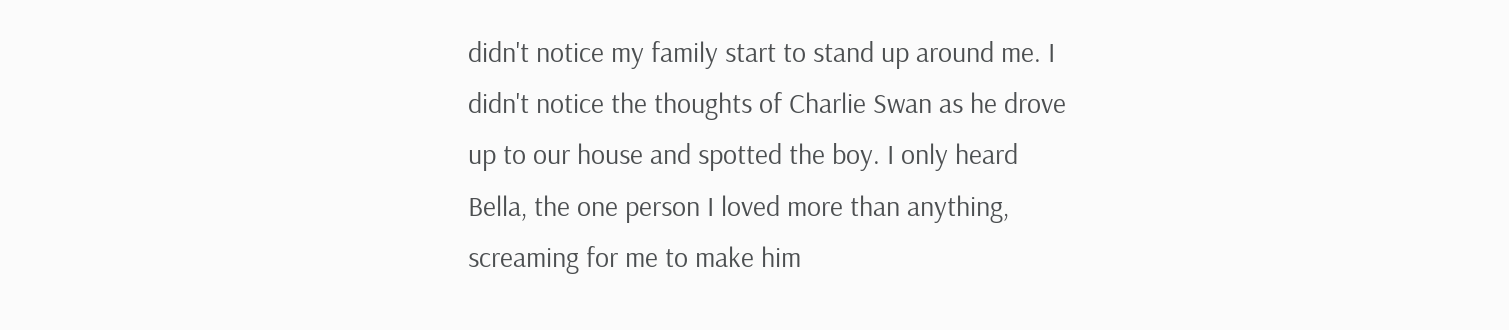didn't notice my family start to stand up around me. I didn't notice the thoughts of Charlie Swan as he drove up to our house and spotted the boy. I only heard Bella, the one person I loved more than anything, screaming for me to make him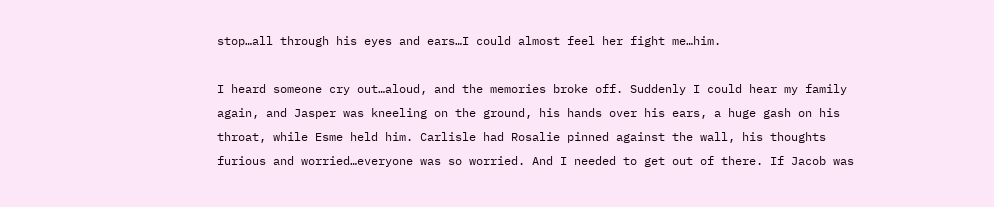stop…all through his eyes and ears…I could almost feel her fight me…him.

I heard someone cry out…aloud, and the memories broke off. Suddenly I could hear my family again, and Jasper was kneeling on the ground, his hands over his ears, a huge gash on his throat, while Esme held him. Carlisle had Rosalie pinned against the wall, his thoughts furious and worried…everyone was so worried. And I needed to get out of there. If Jacob was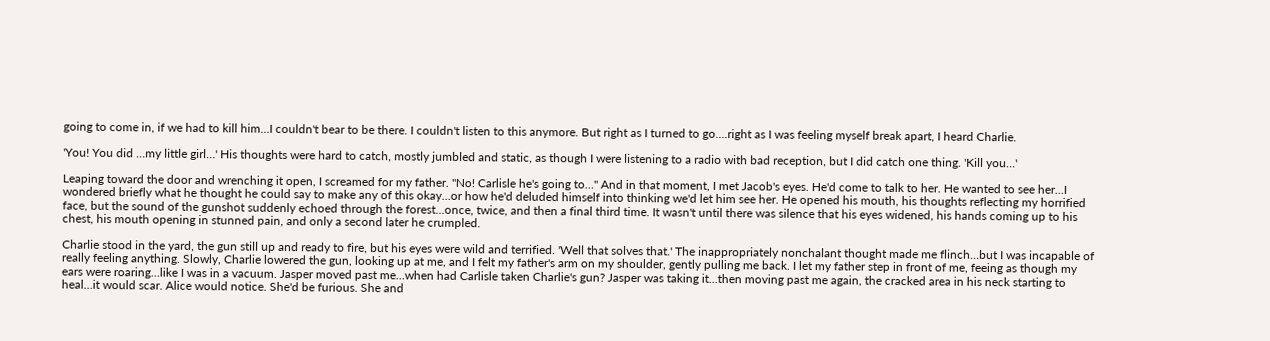going to come in, if we had to kill him…I couldn't bear to be there. I couldn't listen to this anymore. But right as I turned to go….right as I was feeling myself break apart, I heard Charlie.

'You! You did …my little girl…' His thoughts were hard to catch, mostly jumbled and static, as though I were listening to a radio with bad reception, but I did catch one thing. 'Kill you…'

Leaping toward the door and wrenching it open, I screamed for my father. "No! Carlisle he's going to…" And in that moment, I met Jacob's eyes. He'd come to talk to her. He wanted to see her…I wondered briefly what he thought he could say to make any of this okay…or how he'd deluded himself into thinking we'd let him see her. He opened his mouth, his thoughts reflecting my horrified face, but the sound of the gunshot suddenly echoed through the forest…once, twice, and then a final third time. It wasn't until there was silence that his eyes widened, his hands coming up to his chest, his mouth opening in stunned pain, and only a second later he crumpled.

Charlie stood in the yard, the gun still up and ready to fire, but his eyes were wild and terrified. 'Well that solves that.' The inappropriately nonchalant thought made me flinch…but I was incapable of really feeling anything. Slowly, Charlie lowered the gun, looking up at me, and I felt my father's arm on my shoulder, gently pulling me back. I let my father step in front of me, feeing as though my ears were roaring…like I was in a vacuum. Jasper moved past me…when had Carlisle taken Charlie's gun? Jasper was taking it…then moving past me again, the cracked area in his neck starting to heal…it would scar. Alice would notice. She'd be furious. She and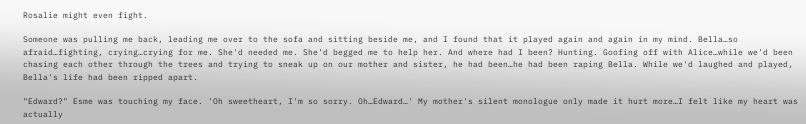Rosalie might even fight.

Someone was pulling me back, leading me over to the sofa and sitting beside me, and I found that it played again and again in my mind. Bella…so afraid…fighting, crying…crying for me. She'd needed me. She'd begged me to help her. And where had I been? Hunting. Goofing off with Alice…while we'd been chasing each other through the trees and trying to sneak up on our mother and sister, he had been…he had been raping Bella. While we'd laughed and played, Bella's life had been ripped apart.

"Edward?" Esme was touching my face. 'Oh sweetheart, I'm so sorry. Oh…Edward…' My mother's silent monologue only made it hurt more…I felt like my heart was actually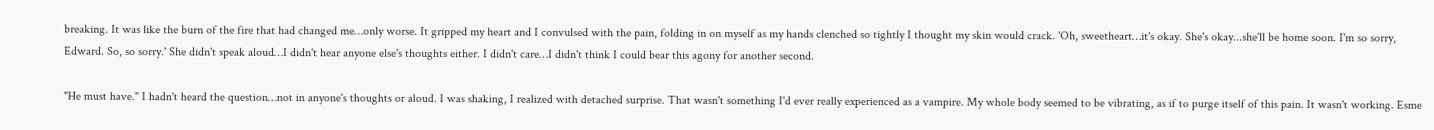breaking. It was like the burn of the fire that had changed me…only worse. It gripped my heart and I convulsed with the pain, folding in on myself as my hands clenched so tightly I thought my skin would crack. 'Oh, sweetheart…it's okay. She's okay...she'll be home soon. I'm so sorry, Edward. So, so sorry.' She didn't speak aloud…I didn't hear anyone else's thoughts either. I didn't care…I didn't think I could bear this agony for another second.

"He must have." I hadn't heard the question…not in anyone's thoughts or aloud. I was shaking, I realized with detached surprise. That wasn't something I'd ever really experienced as a vampire. My whole body seemed to be vibrating, as if to purge itself of this pain. It wasn't working. Esme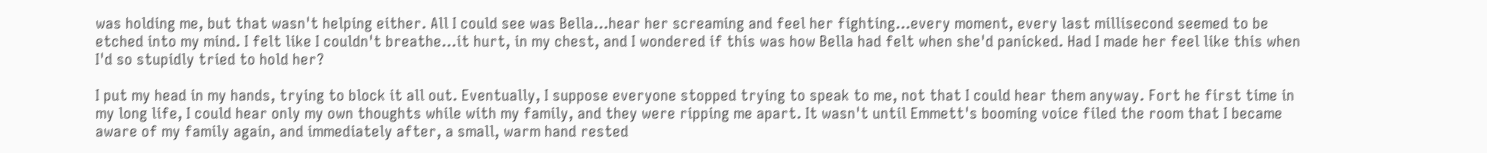was holding me, but that wasn't helping either. All I could see was Bella…hear her screaming and feel her fighting…every moment, every last millisecond seemed to be etched into my mind. I felt like I couldn't breathe…it hurt, in my chest, and I wondered if this was how Bella had felt when she'd panicked. Had I made her feel like this when I'd so stupidly tried to hold her?

I put my head in my hands, trying to block it all out. Eventually, I suppose everyone stopped trying to speak to me, not that I could hear them anyway. Fort he first time in my long life, I could hear only my own thoughts while with my family, and they were ripping me apart. It wasn't until Emmett's booming voice filed the room that I became aware of my family again, and immediately after, a small, warm hand rested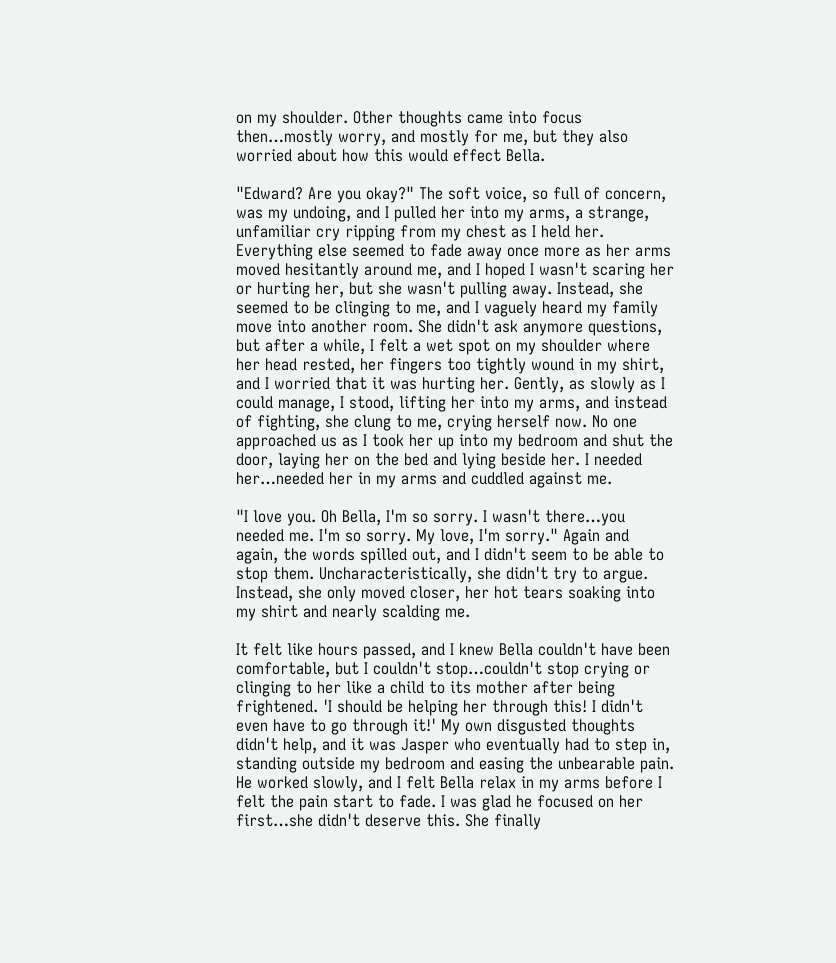on my shoulder. Other thoughts came into focus then…mostly worry, and mostly for me, but they also worried about how this would effect Bella.

"Edward? Are you okay?" The soft voice, so full of concern, was my undoing, and I pulled her into my arms, a strange, unfamiliar cry ripping from my chest as I held her. Everything else seemed to fade away once more as her arms moved hesitantly around me, and I hoped I wasn't scaring her or hurting her, but she wasn't pulling away. Instead, she seemed to be clinging to me, and I vaguely heard my family move into another room. She didn't ask anymore questions, but after a while, I felt a wet spot on my shoulder where her head rested, her fingers too tightly wound in my shirt, and I worried that it was hurting her. Gently, as slowly as I could manage, I stood, lifting her into my arms, and instead of fighting, she clung to me, crying herself now. No one approached us as I took her up into my bedroom and shut the door, laying her on the bed and lying beside her. I needed her…needed her in my arms and cuddled against me.

"I love you. Oh Bella, I'm so sorry. I wasn't there…you needed me. I'm so sorry. My love, I'm sorry." Again and again, the words spilled out, and I didn't seem to be able to stop them. Uncharacteristically, she didn't try to argue. Instead, she only moved closer, her hot tears soaking into my shirt and nearly scalding me.

It felt like hours passed, and I knew Bella couldn't have been comfortable, but I couldn't stop…couldn't stop crying or clinging to her like a child to its mother after being frightened. 'I should be helping her through this! I didn't even have to go through it!' My own disgusted thoughts didn't help, and it was Jasper who eventually had to step in, standing outside my bedroom and easing the unbearable pain. He worked slowly, and I felt Bella relax in my arms before I felt the pain start to fade. I was glad he focused on her first…she didn't deserve this. She finally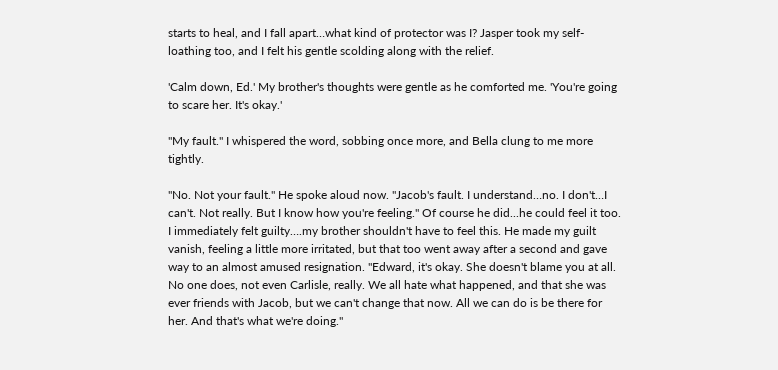starts to heal, and I fall apart…what kind of protector was I? Jasper took my self-loathing too, and I felt his gentle scolding along with the relief.

'Calm down, Ed.' My brother's thoughts were gentle as he comforted me. 'You're going to scare her. It's okay.'

"My fault." I whispered the word, sobbing once more, and Bella clung to me more tightly.

"No. Not your fault." He spoke aloud now. "Jacob's fault. I understand…no. I don't…I can't. Not really. But I know how you're feeling." Of course he did...he could feel it too. I immediately felt guilty….my brother shouldn't have to feel this. He made my guilt vanish, feeling a little more irritated, but that too went away after a second and gave way to an almost amused resignation. "Edward, it's okay. She doesn't blame you at all. No one does, not even Carlisle, really. We all hate what happened, and that she was ever friends with Jacob, but we can't change that now. All we can do is be there for her. And that's what we're doing."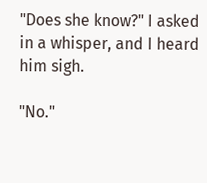"Does she know?" I asked in a whisper, and I heard him sigh.

"No."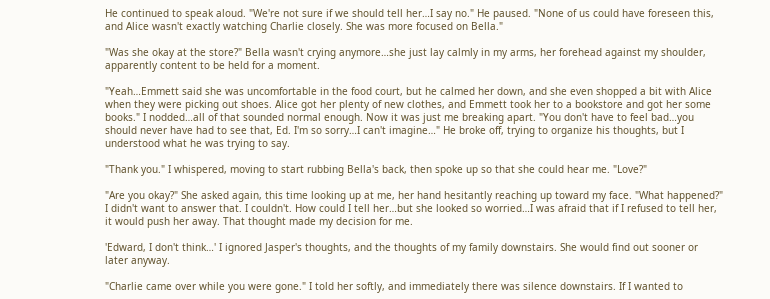He continued to speak aloud. "We're not sure if we should tell her…I say no." He paused. "None of us could have foreseen this, and Alice wasn't exactly watching Charlie closely. She was more focused on Bella."

"Was she okay at the store?" Bella wasn't crying anymore…she just lay calmly in my arms, her forehead against my shoulder, apparently content to be held for a moment.

"Yeah…Emmett said she was uncomfortable in the food court, but he calmed her down, and she even shopped a bit with Alice when they were picking out shoes. Alice got her plenty of new clothes, and Emmett took her to a bookstore and got her some books." I nodded…all of that sounded normal enough. Now it was just me breaking apart. "You don't have to feel bad…you should never have had to see that, Ed. I'm so sorry…I can't imagine…" He broke off, trying to organize his thoughts, but I understood what he was trying to say.

"Thank you." I whispered, moving to start rubbing Bella's back, then spoke up so that she could hear me. "Love?"

"Are you okay?" She asked again, this time looking up at me, her hand hesitantly reaching up toward my face. "What happened?" I didn't want to answer that. I couldn't. How could I tell her…but she looked so worried…I was afraid that if I refused to tell her, it would push her away. That thought made my decision for me.

'Edward, I don't think…' I ignored Jasper's thoughts, and the thoughts of my family downstairs. She would find out sooner or later anyway.

"Charlie came over while you were gone." I told her softly, and immediately there was silence downstairs. If I wanted to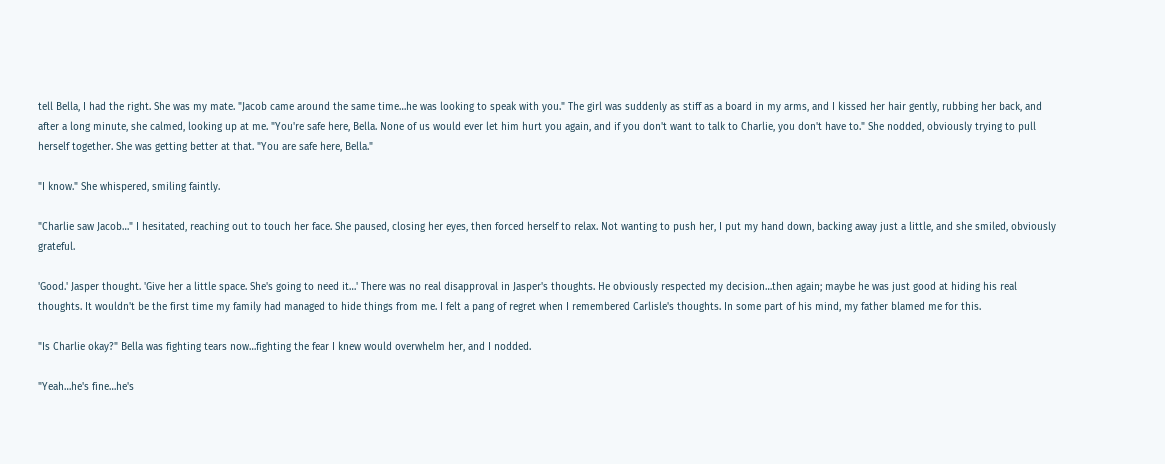tell Bella, I had the right. She was my mate. "Jacob came around the same time…he was looking to speak with you." The girl was suddenly as stiff as a board in my arms, and I kissed her hair gently, rubbing her back, and after a long minute, she calmed, looking up at me. "You're safe here, Bella. None of us would ever let him hurt you again, and if you don't want to talk to Charlie, you don't have to." She nodded, obviously trying to pull herself together. She was getting better at that. "You are safe here, Bella."

"I know." She whispered, smiling faintly.

"Charlie saw Jacob…" I hesitated, reaching out to touch her face. She paused, closing her eyes, then forced herself to relax. Not wanting to push her, I put my hand down, backing away just a little, and she smiled, obviously grateful.

'Good.' Jasper thought. 'Give her a little space. She's going to need it…' There was no real disapproval in Jasper's thoughts. He obviously respected my decision…then again; maybe he was just good at hiding his real thoughts. It wouldn't be the first time my family had managed to hide things from me. I felt a pang of regret when I remembered Carlisle's thoughts. In some part of his mind, my father blamed me for this.

"Is Charlie okay?" Bella was fighting tears now…fighting the fear I knew would overwhelm her, and I nodded.

"Yeah…he's fine…he's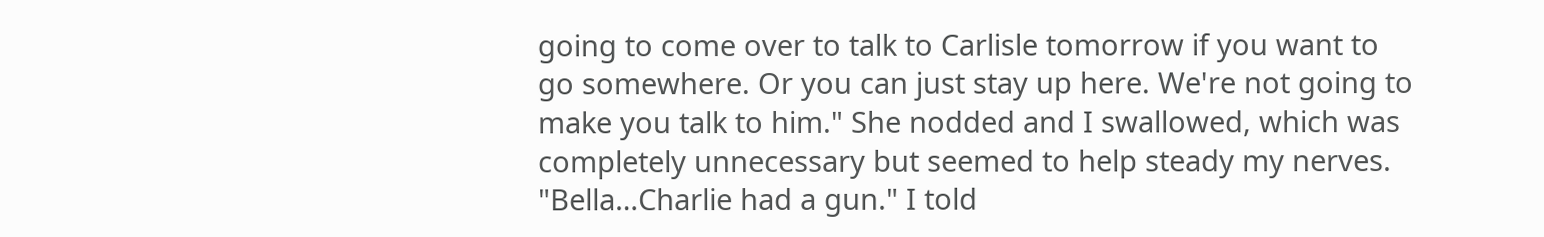going to come over to talk to Carlisle tomorrow if you want to go somewhere. Or you can just stay up here. We're not going to make you talk to him." She nodded and I swallowed, which was completely unnecessary but seemed to help steady my nerves. "Bella…Charlie had a gun." I told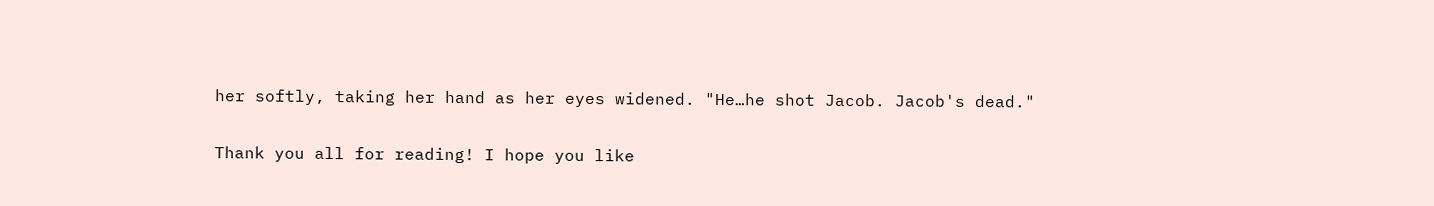her softly, taking her hand as her eyes widened. "He…he shot Jacob. Jacob's dead."

Thank you all for reading! I hope you like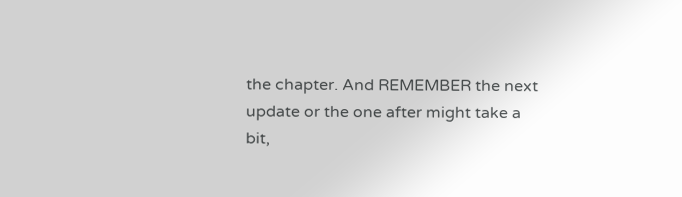the chapter. And REMEMBER the next update or the one after might take a bit,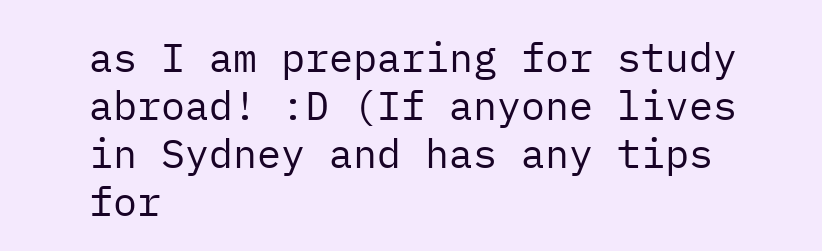as I am preparing for study abroad! :D (If anyone lives in Sydney and has any tips for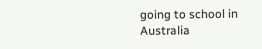going to school in Australia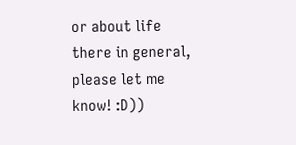or about life there in general, please let me know! :D))